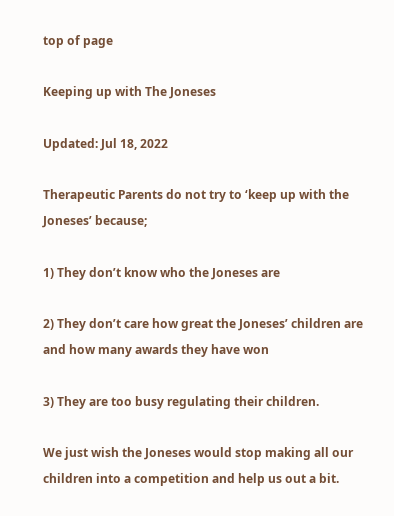top of page

Keeping up with The Joneses

Updated: Jul 18, 2022

Therapeutic Parents do not try to ‘keep up with the Joneses’ because;

1) They don’t know who the Joneses are

2) They don’t care how great the Joneses’ children are and how many awards they have won

3) They are too busy regulating their children.

We just wish the Joneses would stop making all our children into a competition and help us out a bit.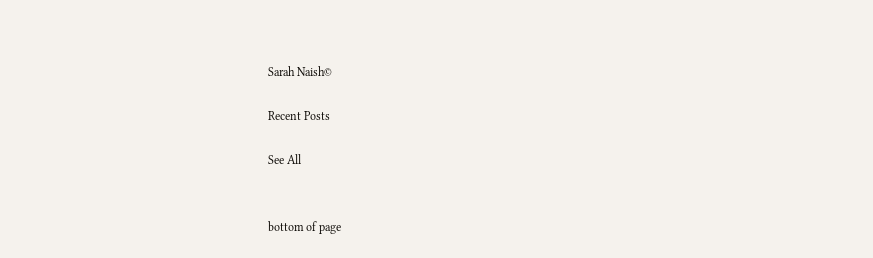Sarah Naish©

Recent Posts

See All


bottom of page